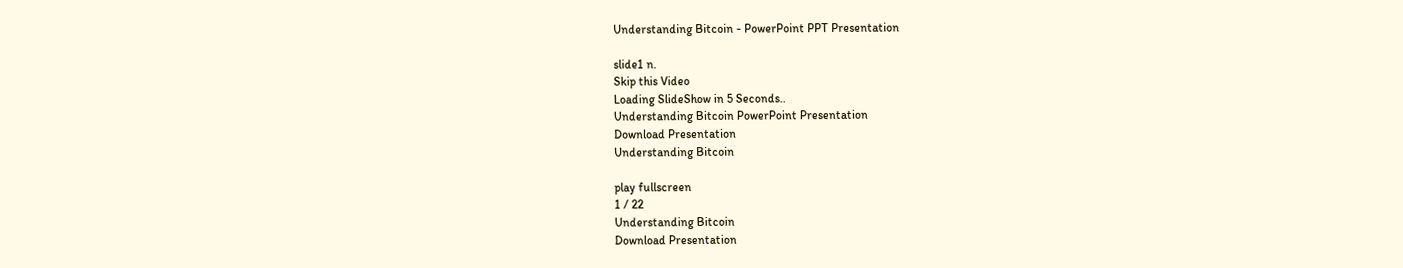Understanding Bitcoin - PowerPoint PPT Presentation

slide1 n.
Skip this Video
Loading SlideShow in 5 Seconds..
Understanding Bitcoin PowerPoint Presentation
Download Presentation
Understanding Bitcoin

play fullscreen
1 / 22
Understanding Bitcoin
Download Presentation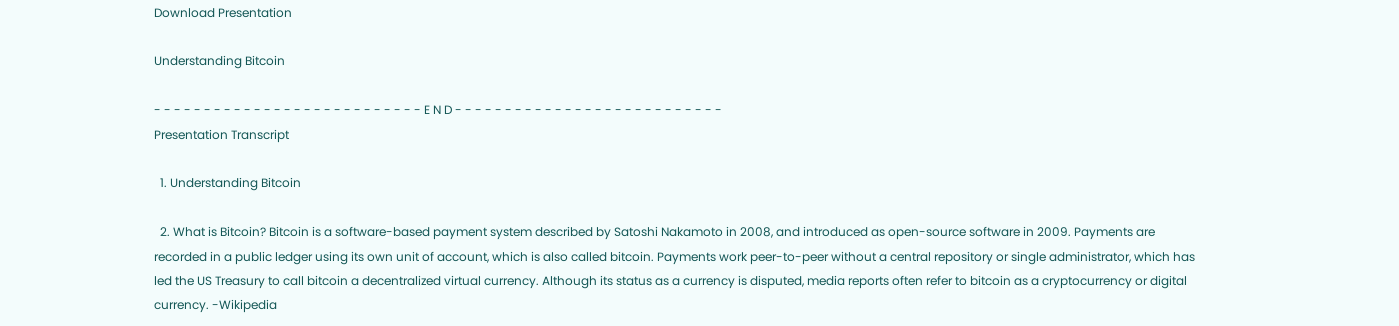Download Presentation

Understanding Bitcoin

- - - - - - - - - - - - - - - - - - - - - - - - - - - E N D - - - - - - - - - - - - - - - - - - - - - - - - - - -
Presentation Transcript

  1. Understanding Bitcoin

  2. What is Bitcoin? Bitcoin is a software-based payment system described by Satoshi Nakamoto in 2008, and introduced as open-source software in 2009. Payments are recorded in a public ledger using its own unit of account, which is also called bitcoin. Payments work peer-to-peer without a central repository or single administrator, which has led the US Treasury to call bitcoin a decentralized virtual currency. Although its status as a currency is disputed, media reports often refer to bitcoin as a cryptocurrency or digital currency. -Wikipedia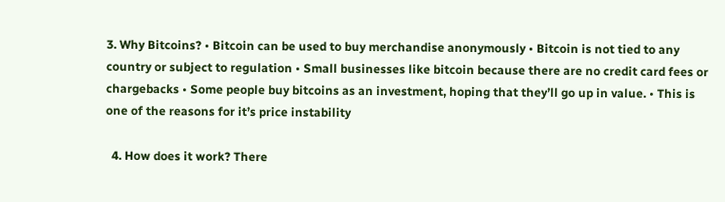3. Why Bitcoins? • Bitcoin can be used to buy merchandise anonymously • Bitcoin is not tied to any country or subject to regulation • Small businesses like bitcoin because there are no credit card fees or chargebacks • Some people buy bitcoins as an investment, hoping that they’ll go up in value. • This is one of the reasons for it’s price instability

  4. How does it work? There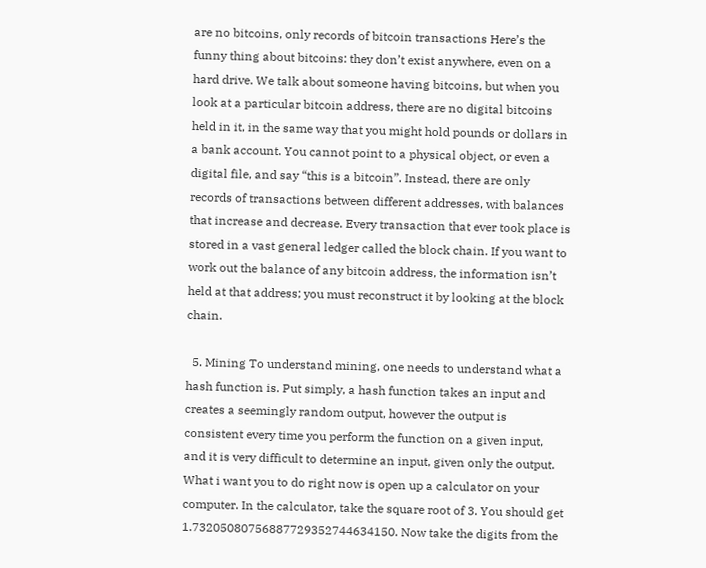are no bitcoins, only records of bitcoin transactions Here’s the funny thing about bitcoins: they don’t exist anywhere, even on a hard drive. We talk about someone having bitcoins, but when you look at a particular bitcoin address, there are no digital bitcoins held in it, in the same way that you might hold pounds or dollars in a bank account. You cannot point to a physical object, or even a digital file, and say “this is a bitcoin”. Instead, there are only records of transactions between different addresses, with balances that increase and decrease. Every transaction that ever took place is stored in a vast general ledger called the block chain. If you want to work out the balance of any bitcoin address, the information isn’t held at that address; you must reconstruct it by looking at the block chain.

  5. Mining To understand mining, one needs to understand what a hash function is. Put simply, a hash function takes an input and creates a seemingly random output, however the output is consistent every time you perform the function on a given input, and it is very difficult to determine an input, given only the output. What i want you to do right now is open up a calculator on your computer. In the calculator, take the square root of 3. You should get 1.73205080756887729352744634150. Now take the digits from the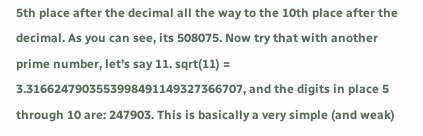5th place after the decimal all the way to the 10th place after the decimal. As you can see, its 508075. Now try that with another prime number, let’s say 11. sqrt(11) = 3.3166247903553998491149327366707, and the digits in place 5 through 10 are: 247903. This is basically a very simple (and weak)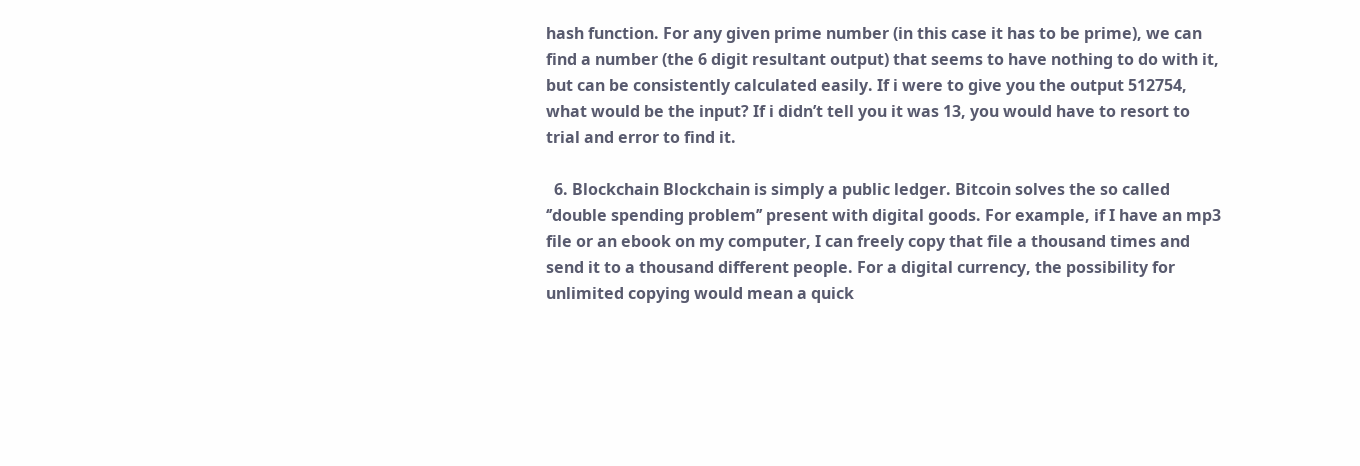hash function. For any given prime number (in this case it has to be prime), we can find a number (the 6 digit resultant output) that seems to have nothing to do with it, but can be consistently calculated easily. If i were to give you the output 512754, what would be the input? If i didn’t tell you it was 13, you would have to resort to trial and error to find it.

  6. Blockchain Blockchain is simply a public ledger. Bitcoin solves the so called ‘’double spending problem’’ present with digital goods. For example, if I have an mp3 file or an ebook on my computer, I can freely copy that file a thousand times and send it to a thousand different people. For a digital currency, the possibility for unlimited copying would mean a quick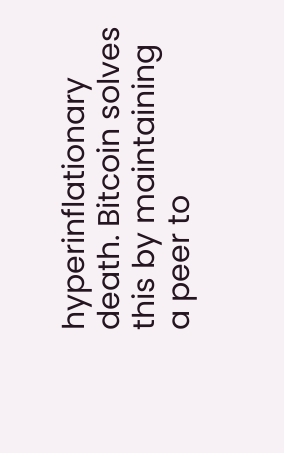hyperinflationary death. Bitcoin solves this by maintaining a peer to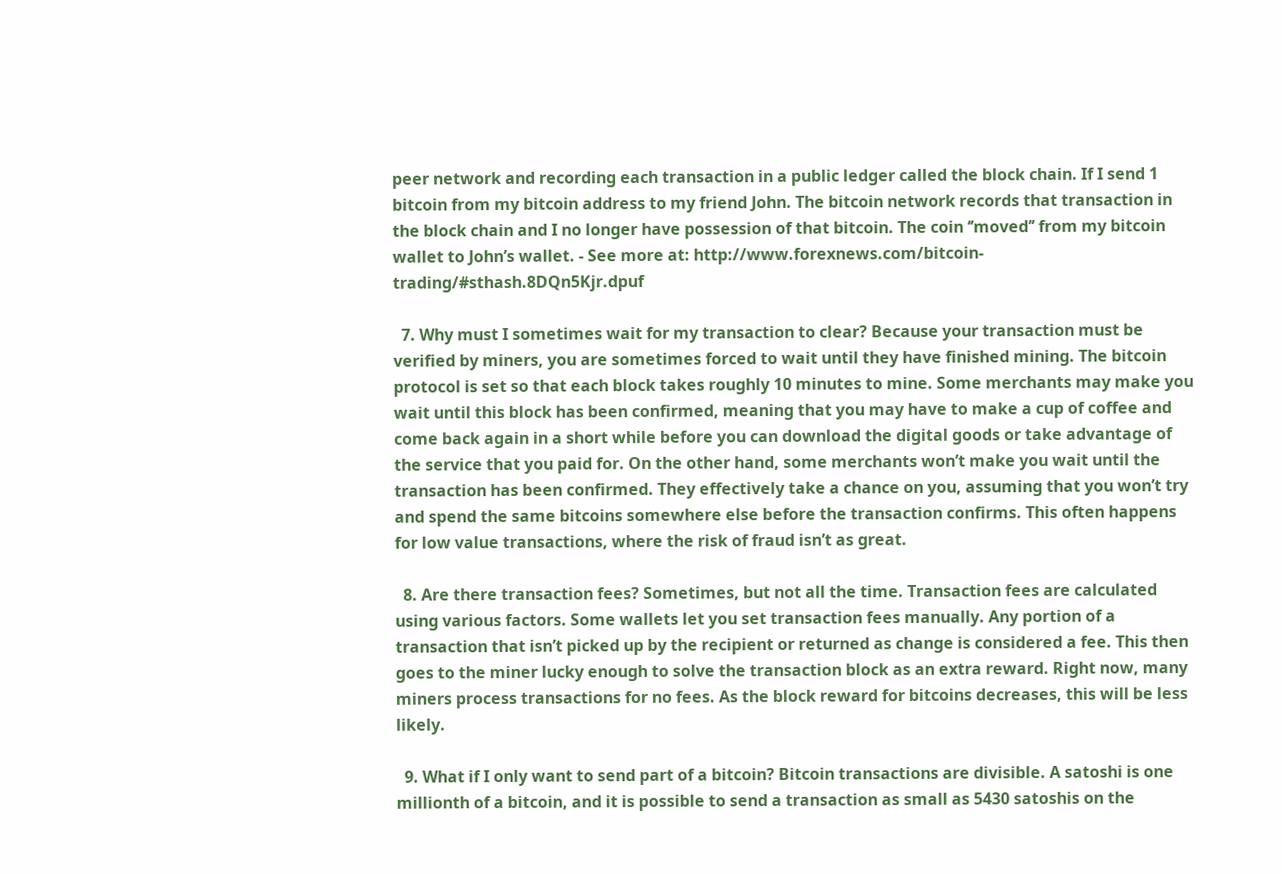peer network and recording each transaction in a public ledger called the block chain. If I send 1 bitcoin from my bitcoin address to my friend John. The bitcoin network records that transaction in the block chain and I no longer have possession of that bitcoin. The coin ‘’moved’’ from my bitcoin wallet to John’s wallet. - See more at: http://www.forexnews.com/bitcoin-trading/#sthash.8DQn5Kjr.dpuf

  7. Why must I sometimes wait for my transaction to clear? Because your transaction must be verified by miners, you are sometimes forced to wait until they have finished mining. The bitcoin protocol is set so that each block takes roughly 10 minutes to mine. Some merchants may make you wait until this block has been confirmed, meaning that you may have to make a cup of coffee and come back again in a short while before you can download the digital goods or take advantage of the service that you paid for. On the other hand, some merchants won’t make you wait until the transaction has been confirmed. They effectively take a chance on you, assuming that you won’t try and spend the same bitcoins somewhere else before the transaction confirms. This often happens for low value transactions, where the risk of fraud isn’t as great.

  8. Are there transaction fees? Sometimes, but not all the time. Transaction fees are calculated using various factors. Some wallets let you set transaction fees manually. Any portion of a transaction that isn’t picked up by the recipient or returned as change is considered a fee. This then goes to the miner lucky enough to solve the transaction block as an extra reward. Right now, many miners process transactions for no fees. As the block reward for bitcoins decreases, this will be less likely.

  9. What if I only want to send part of a bitcoin? Bitcoin transactions are divisible. A satoshi is one millionth of a bitcoin, and it is possible to send a transaction as small as 5430 satoshis on the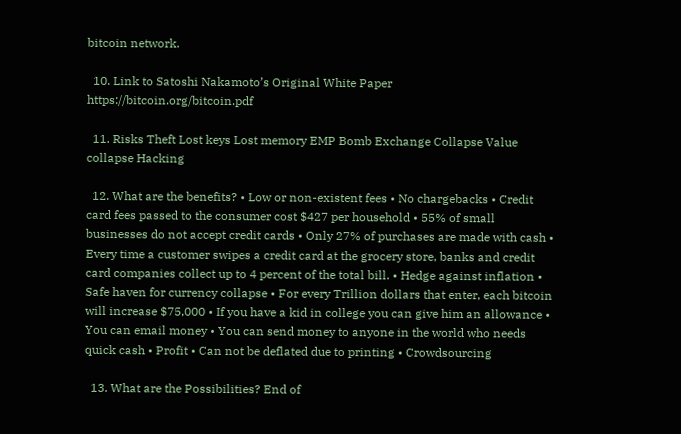bitcoin network.

  10. Link to Satoshi Nakamoto’s Original White Paper https://bitcoin.org/bitcoin.pdf

  11. Risks Theft Lost keys Lost memory EMP Bomb Exchange Collapse Value collapse Hacking

  12. What are the benefits? • Low or non-existent fees • No chargebacks • Credit card fees passed to the consumer cost $427 per household • 55% of small businesses do not accept credit cards • Only 27% of purchases are made with cash • Every time a customer swipes a credit card at the grocery store, banks and credit card companies collect up to 4 percent of the total bill. • Hedge against inflation • Safe haven for currency collapse • For every Trillion dollars that enter, each bitcoin will increase $75,000 • If you have a kid in college you can give him an allowance • You can email money • You can send money to anyone in the world who needs quick cash • Profit • Can not be deflated due to printing • Crowdsourcing

  13. What are the Possibilities? End of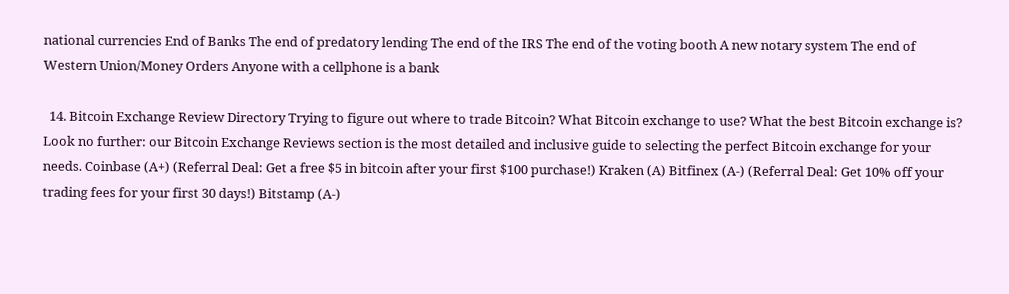national currencies End of Banks The end of predatory lending The end of the IRS The end of the voting booth A new notary system The end of Western Union/Money Orders Anyone with a cellphone is a bank

  14. Bitcoin Exchange Review Directory Trying to figure out where to trade Bitcoin? What Bitcoin exchange to use? What the best Bitcoin exchange is? Look no further: our Bitcoin Exchange Reviews section is the most detailed and inclusive guide to selecting the perfect Bitcoin exchange for your needs. Coinbase (A+) (Referral Deal: Get a free $5 in bitcoin after your first $100 purchase!) Kraken (A) Bitfinex (A-) (Referral Deal: Get 10% off your trading fees for your first 30 days!) Bitstamp (A-)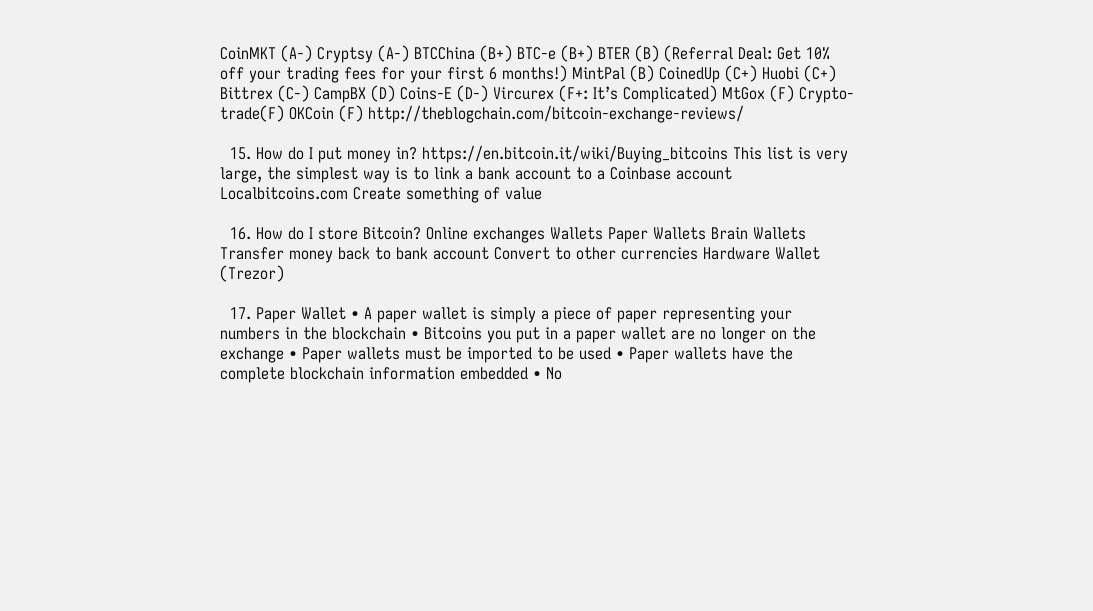CoinMKT (A-) Cryptsy (A-) BTCChina (B+) BTC-e (B+) BTER (B) (Referral Deal: Get 10% off your trading fees for your first 6 months!) MintPal (B) CoinedUp (C+) Huobi (C+) Bittrex (C-) CampBX (D) Coins-E (D-) Vircurex (F+: It’s Complicated) MtGox (F) Crypto-trade(F) OKCoin (F) http://theblogchain.com/bitcoin-exchange-reviews/

  15. How do I put money in? https://en.bitcoin.it/wiki/Buying_bitcoins This list is very large, the simplest way is to link a bank account to a Coinbase account Localbitcoins.com Create something of value

  16. How do I store Bitcoin? Online exchanges Wallets Paper Wallets Brain Wallets Transfer money back to bank account Convert to other currencies Hardware Wallet (Trezor)

  17. Paper Wallet • A paper wallet is simply a piece of paper representing your numbers in the blockchain • Bitcoins you put in a paper wallet are no longer on the exchange • Paper wallets must be imported to be used • Paper wallets have the complete blockchain information embedded • No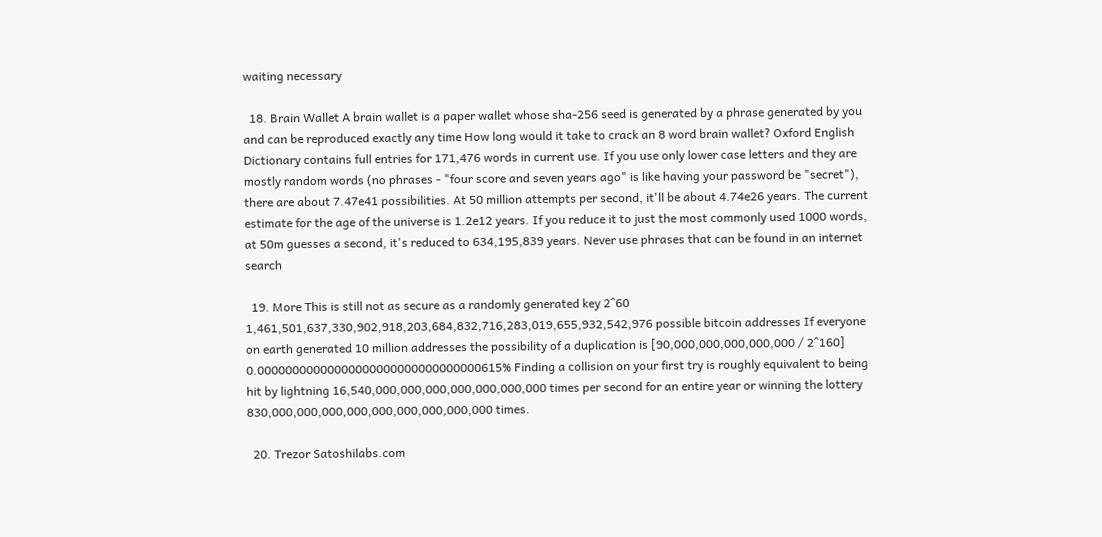waiting necessary

  18. Brain Wallet A brain wallet is a paper wallet whose sha-256 seed is generated by a phrase generated by you and can be reproduced exactly any time How long would it take to crack an 8 word brain wallet? Oxford English Dictionary contains full entries for 171,476 words in current use. If you use only lower case letters and they are mostly random words (no phrases - "four score and seven years ago" is like having your password be "secret"), there are about 7.47e41 possibilities. At 50 million attempts per second, it'll be about 4.74e26 years. The current estimate for the age of the universe is 1.2e12 years. If you reduce it to just the most commonly used 1000 words, at 50m guesses a second, it's reduced to 634,195,839 years. Never use phrases that can be found in an internet search

  19. More This is still not as secure as a randomly generated key 2^60 1,461,501,637,330,902,918,203,684,832,716,283,019,655,932,542,976 possible bitcoin addresses If everyone on earth generated 10 million addresses the possibility of a duplication is [90,000,000,000,000,000 / 2^160] 0.00000000000000000000000000000000615% Finding a collision on your first try is roughly equivalent to being hit by lightning 16,540,000,000,000,000,000,000,000 times per second for an entire year or winning the lottery 830,000,000,000,000,000,000,000,000,000 times.

  20. Trezor Satoshilabs.com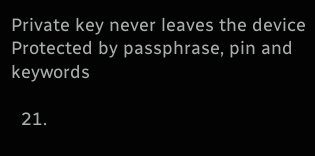Private key never leaves the device Protected by passphrase, pin and keywords

  21.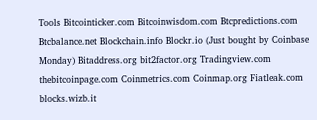Tools Bitcointicker.com Bitcoinwisdom.com Btcpredictions.com Btcbalance.net Blockchain.info Blockr.io (Just bought by Coinbase Monday) Bitaddress.org bit2factor.org Tradingview.com thebitcoinpage.com Coinmetrics.com Coinmap.org Fiatleak.com blocks.wizb.it